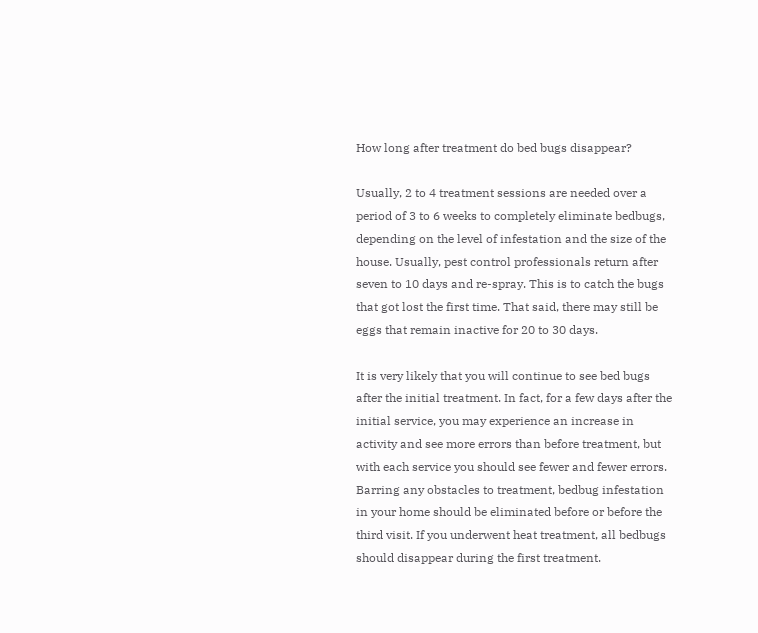How long after treatment do bed bugs disappear?

Usually, 2 to 4 treatment sessions are needed over a period of 3 to 6 weeks to completely eliminate bedbugs, depending on the level of infestation and the size of the house. Usually, pest control professionals return after seven to 10 days and re-spray. This is to catch the bugs that got lost the first time. That said, there may still be eggs that remain inactive for 20 to 30 days.

It is very likely that you will continue to see bed bugs after the initial treatment. In fact, for a few days after the initial service, you may experience an increase in activity and see more errors than before treatment, but with each service you should see fewer and fewer errors. Barring any obstacles to treatment, bedbug infestation in your home should be eliminated before or before the third visit. If you underwent heat treatment, all bedbugs should disappear during the first treatment.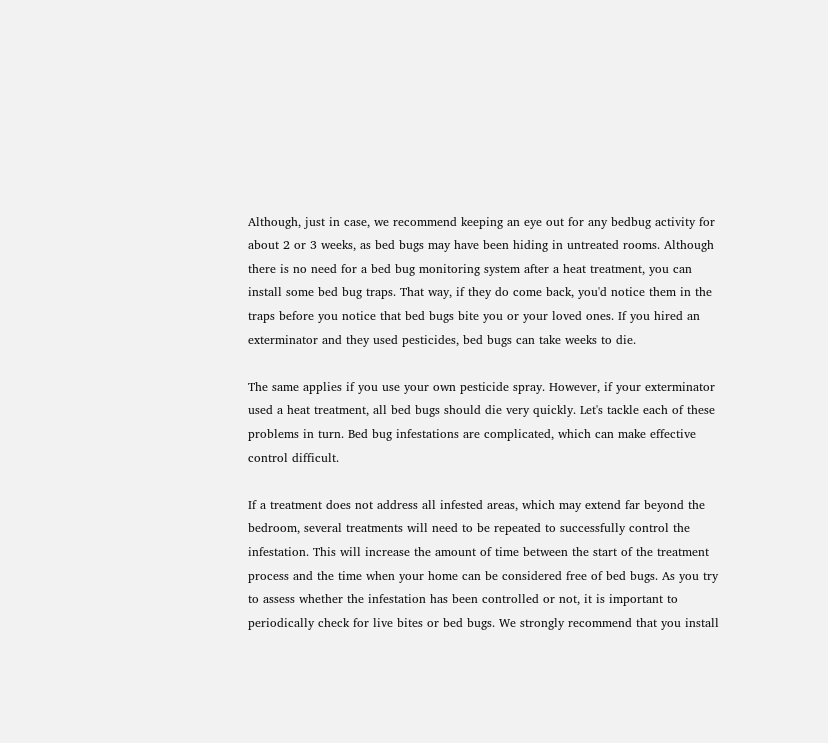Although, just in case, we recommend keeping an eye out for any bedbug activity for about 2 or 3 weeks, as bed bugs may have been hiding in untreated rooms. Although there is no need for a bed bug monitoring system after a heat treatment, you can install some bed bug traps. That way, if they do come back, you'd notice them in the traps before you notice that bed bugs bite you or your loved ones. If you hired an exterminator and they used pesticides, bed bugs can take weeks to die.

The same applies if you use your own pesticide spray. However, if your exterminator used a heat treatment, all bed bugs should die very quickly. Let's tackle each of these problems in turn. Bed bug infestations are complicated, which can make effective control difficult.

If a treatment does not address all infested areas, which may extend far beyond the bedroom, several treatments will need to be repeated to successfully control the infestation. This will increase the amount of time between the start of the treatment process and the time when your home can be considered free of bed bugs. As you try to assess whether the infestation has been controlled or not, it is important to periodically check for live bites or bed bugs. We strongly recommend that you install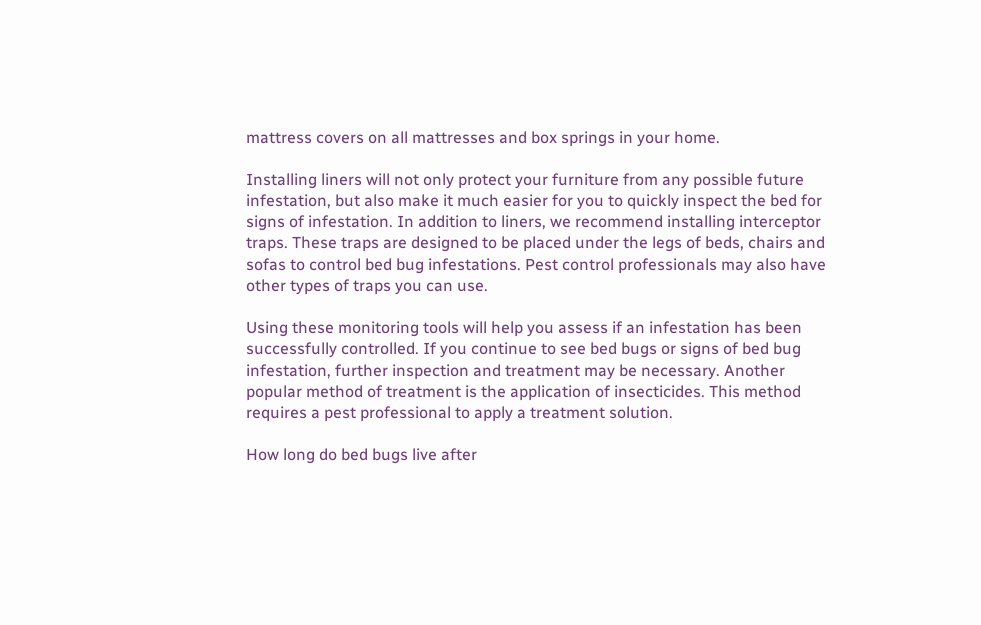mattress covers on all mattresses and box springs in your home.

Installing liners will not only protect your furniture from any possible future infestation, but also make it much easier for you to quickly inspect the bed for signs of infestation. In addition to liners, we recommend installing interceptor traps. These traps are designed to be placed under the legs of beds, chairs and sofas to control bed bug infestations. Pest control professionals may also have other types of traps you can use.

Using these monitoring tools will help you assess if an infestation has been successfully controlled. If you continue to see bed bugs or signs of bed bug infestation, further inspection and treatment may be necessary. Another popular method of treatment is the application of insecticides. This method requires a pest professional to apply a treatment solution.

How long do bed bugs live after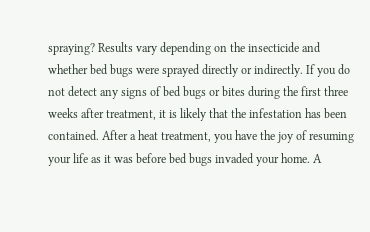spraying? Results vary depending on the insecticide and whether bed bugs were sprayed directly or indirectly. If you do not detect any signs of bed bugs or bites during the first three weeks after treatment, it is likely that the infestation has been contained. After a heat treatment, you have the joy of resuming your life as it was before bed bugs invaded your home. A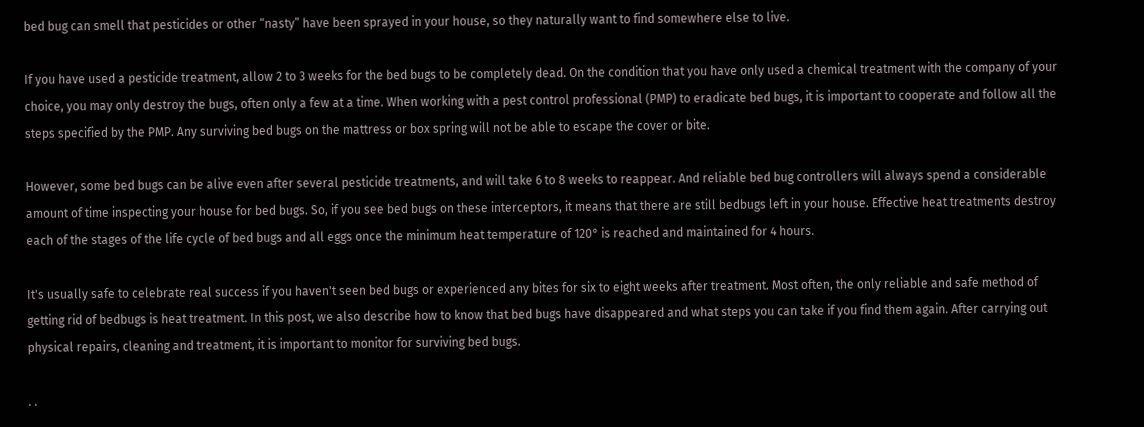bed bug can smell that pesticides or other “nasty” have been sprayed in your house, so they naturally want to find somewhere else to live.

If you have used a pesticide treatment, allow 2 to 3 weeks for the bed bugs to be completely dead. On the condition that you have only used a chemical treatment with the company of your choice, you may only destroy the bugs, often only a few at a time. When working with a pest control professional (PMP) to eradicate bed bugs, it is important to cooperate and follow all the steps specified by the PMP. Any surviving bed bugs on the mattress or box spring will not be able to escape the cover or bite.

However, some bed bugs can be alive even after several pesticide treatments, and will take 6 to 8 weeks to reappear. And reliable bed bug controllers will always spend a considerable amount of time inspecting your house for bed bugs. So, if you see bed bugs on these interceptors, it means that there are still bedbugs left in your house. Effective heat treatments destroy each of the stages of the life cycle of bed bugs and all eggs once the minimum heat temperature of 120° is reached and maintained for 4 hours.

It's usually safe to celebrate real success if you haven't seen bed bugs or experienced any bites for six to eight weeks after treatment. Most often, the only reliable and safe method of getting rid of bedbugs is heat treatment. In this post, we also describe how to know that bed bugs have disappeared and what steps you can take if you find them again. After carrying out physical repairs, cleaning and treatment, it is important to monitor for surviving bed bugs.

. .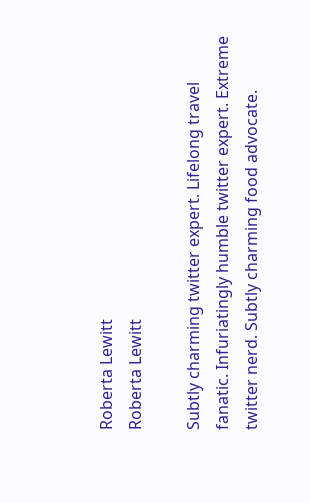Roberta Lewitt
Roberta Lewitt

Subtly charming twitter expert. Lifelong travel fanatic. Infuriatingly humble twitter expert. Extreme twitter nerd. Subtly charming food advocate.